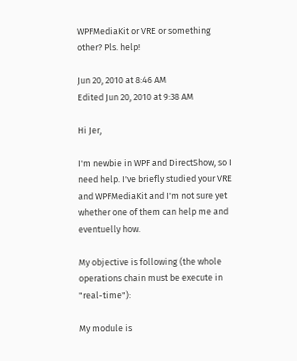WPFMediaKit or VRE or something other? Pls. help!

Jun 20, 2010 at 8:46 AM
Edited Jun 20, 2010 at 9:38 AM

Hi Jer,

I'm newbie in WPF and DirectShow, so I need help. I've briefly studied your VRE and WPFMediaKit and I'm not sure yet whether one of them can help me and eventuelly how.

My objective is following (the whole operations chain must be execute in "real-time"):

My module is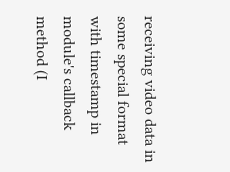receiving video data in some special format with timestamp in module's callback method (I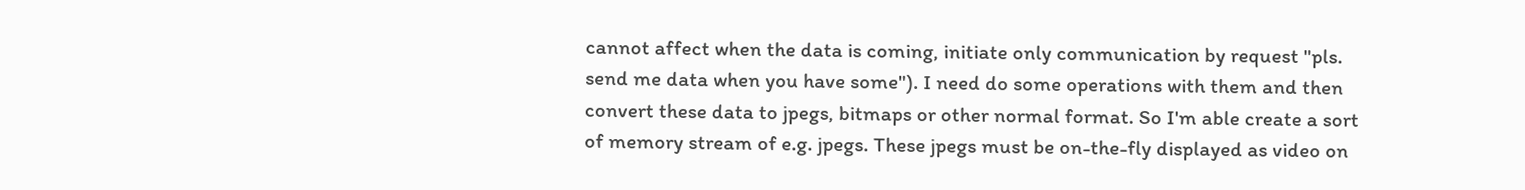cannot affect when the data is coming, initiate only communication by request "pls. send me data when you have some"). I need do some operations with them and then convert these data to jpegs, bitmaps or other normal format. So I'm able create a sort of memory stream of e.g. jpegs. These jpegs must be on-the-fly displayed as video on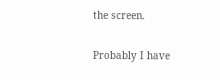the screen.

Probably I have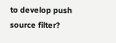to develop push source filter?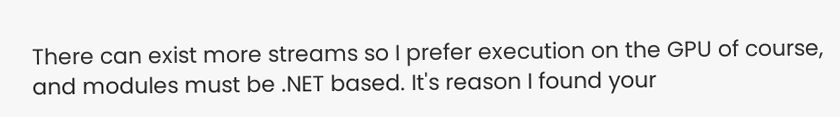There can exist more streams so I prefer execution on the GPU of course, and modules must be .NET based. It's reason I found your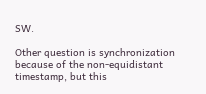SW.

Other question is synchronization because of the non-equidistant timestamp, but this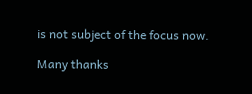is not subject of the focus now.

Many thanks